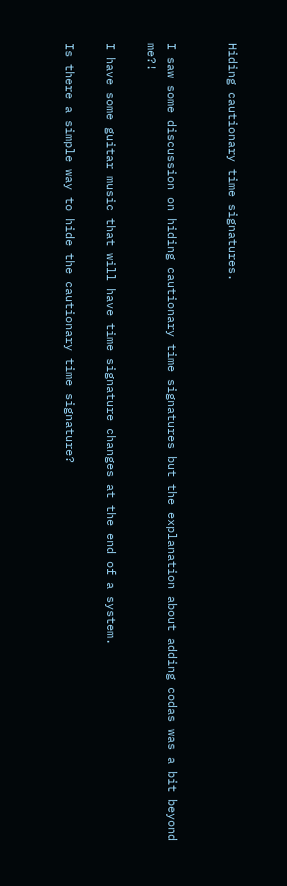Hiding cautionary time signatures.


I saw some discussion on hiding cautionary time signatures but the explanation about adding codas was a bit beyond me?!

I have some guitar music that will have time signature changes at the end of a system.

Is there a simple way to hide the cautionary time signature?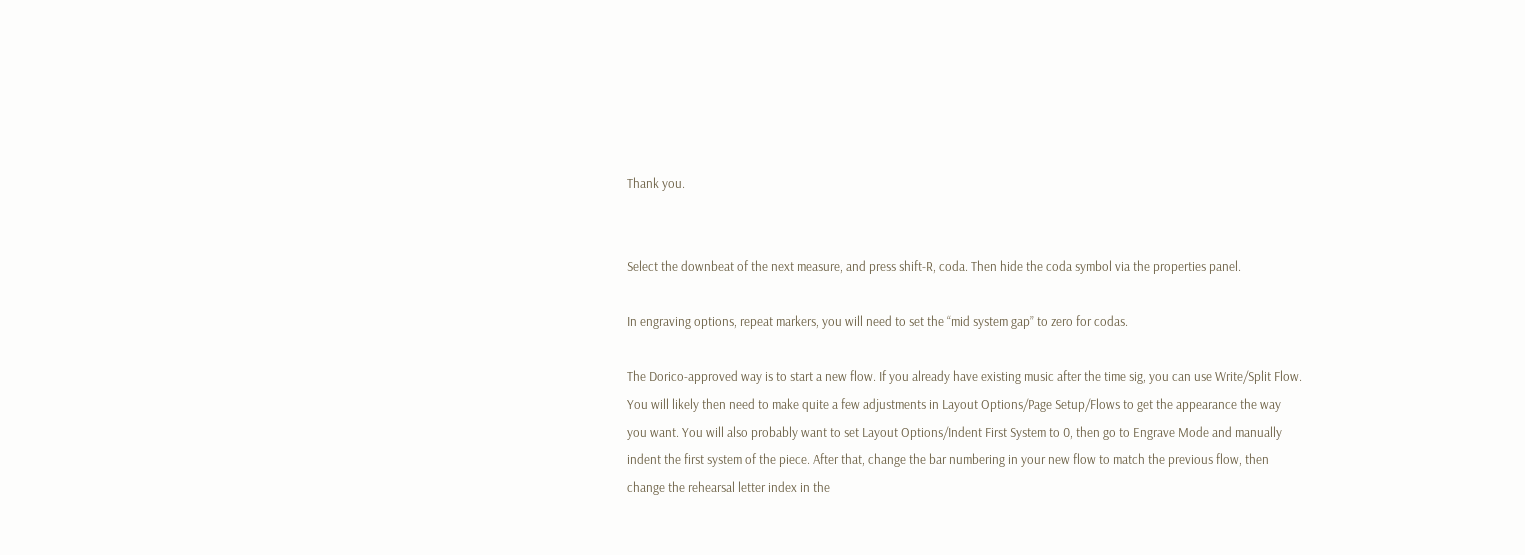Thank you.


Select the downbeat of the next measure, and press shift-R, coda. Then hide the coda symbol via the properties panel.

In engraving options, repeat markers, you will need to set the “mid system gap” to zero for codas.

The Dorico-approved way is to start a new flow. If you already have existing music after the time sig, you can use Write/Split Flow. You will likely then need to make quite a few adjustments in Layout Options/Page Setup/Flows to get the appearance the way you want. You will also probably want to set Layout Options/Indent First System to 0, then go to Engrave Mode and manually indent the first system of the piece. After that, change the bar numbering in your new flow to match the previous flow, then change the rehearsal letter index in the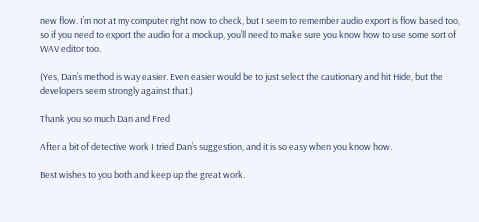new flow. I’m not at my computer right now to check, but I seem to remember audio export is flow based too, so if you need to export the audio for a mockup, you’ll need to make sure you know how to use some sort of WAV editor too.

(Yes, Dan’s method is way easier. Even easier would be to just select the cautionary and hit Hide, but the developers seem strongly against that.)

Thank you so much Dan and Fred

After a bit of detective work I tried Dan’s suggestion, and it is so easy when you know how.

Best wishes to you both and keep up the great work.